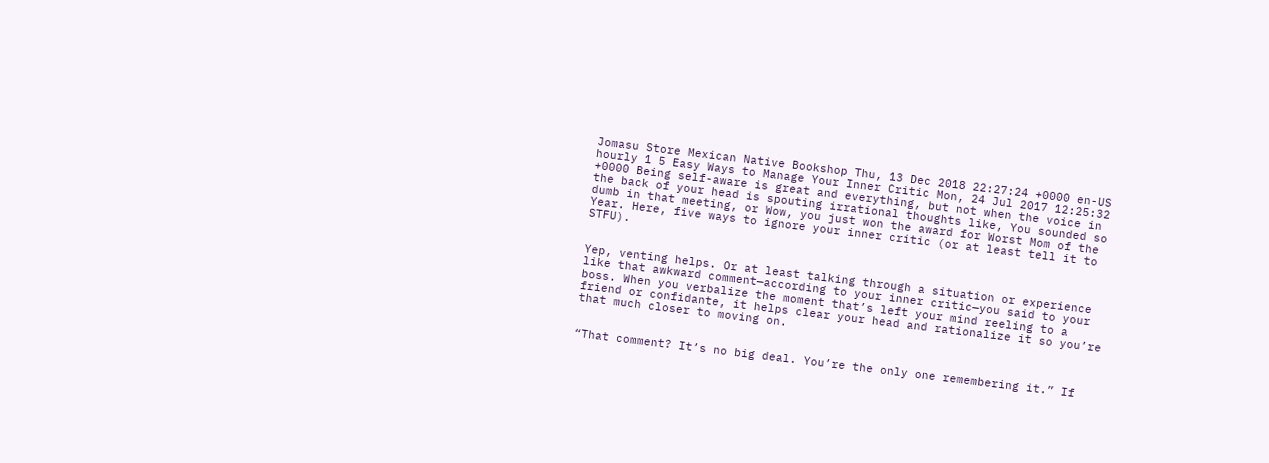Jomasu Store Mexican Native Bookshop Thu, 13 Dec 2018 22:27:24 +0000 en-US hourly 1 5 Easy Ways to Manage Your Inner Critic Mon, 24 Jul 2017 12:25:32 +0000 Being self-aware is great and everything, but not when the voice in the back of your head is spouting irrational thoughts like, You sounded so dumb in that meeting, or Wow, you just won the award for Worst Mom of the Year. Here, five ways to ignore your inner critic (or at least tell it to STFU).


Yep, venting helps. Or at least talking through a situation or experience like that awkward comment—according to your inner critic—you said to your boss. When you verbalize the moment that’s left your mind reeling to a friend or confidante, it helps clear your head and rationalize it so you’re that much closer to moving on.


“That comment? It’s no big deal. You’re the only one remembering it.” If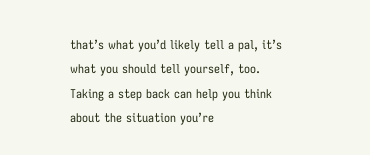that’s what you’d likely tell a pal, it’s what you should tell yourself, too. Taking a step back can help you think about the situation you’re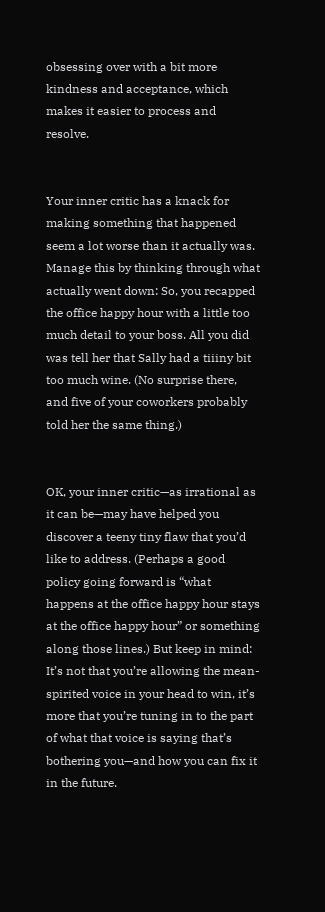obsessing over with a bit more kindness and acceptance, which makes it easier to process and resolve.


Your inner critic has a knack for making something that happened seem a lot worse than it actually was. Manage this by thinking through what actually went down: So, you recapped the office happy hour with a little too much detail to your boss. All you did was tell her that Sally had a tiiiny bit too much wine. (No surprise there, and five of your coworkers probably told her the same thing.)


OK, your inner critic—as irrational as it can be—may have helped you discover a teeny tiny flaw that you’d like to address. (Perhaps a good policy going forward is “what happens at the office happy hour stays at the office happy hour” or something along those lines.) But keep in mind: It’s not that you’re allowing the mean-spirited voice in your head to win, it’s more that you’re tuning in to the part of what that voice is saying that’s bothering you—and how you can fix it in the future.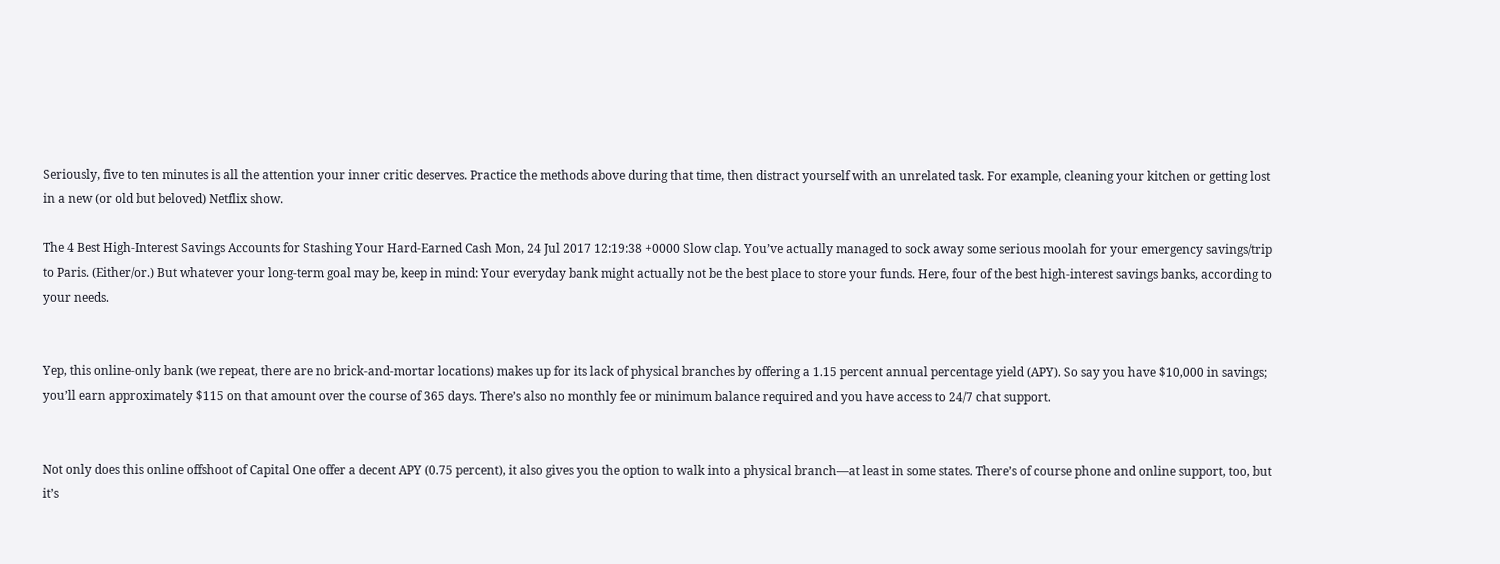Seriously, five to ten minutes is all the attention your inner critic deserves. Practice the methods above during that time, then distract yourself with an unrelated task. For example, cleaning your kitchen or getting lost in a new (or old but beloved) Netflix show.

The 4 Best High-Interest Savings Accounts for Stashing Your Hard-Earned Cash Mon, 24 Jul 2017 12:19:38 +0000 Slow clap. You’ve actually managed to sock away some serious moolah for your emergency savings/trip to Paris. (Either/or.) But whatever your long-term goal may be, keep in mind: Your everyday bank might actually not be the best place to store your funds. Here, four of the best high-interest savings banks, according to your needs.


Yep, this online-only bank (we repeat, there are no brick-and-mortar locations) makes up for its lack of physical branches by offering a 1.15 percent annual percentage yield (APY). So say you have $10,000 in savings; you’ll earn approximately $115 on that amount over the course of 365 days. There’s also no monthly fee or minimum balance required and you have access to 24/7 chat support.


Not only does this online offshoot of Capital One offer a decent APY (0.75 percent), it also gives you the option to walk into a physical branch—at least in some states. There’s of course phone and online support, too, but it’s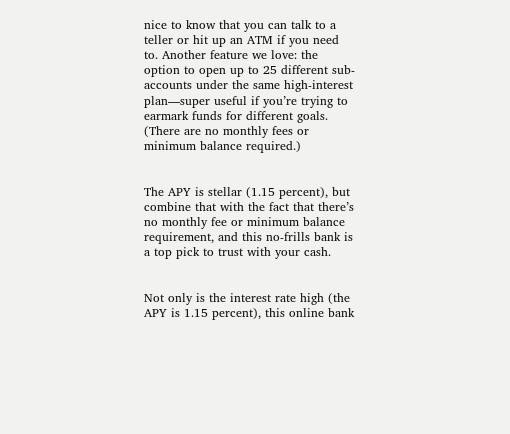nice to know that you can talk to a teller or hit up an ATM if you need to. Another feature we love: the option to open up to 25 different sub-accounts under the same high-interest plan—super useful if you’re trying to earmark funds for different goals. (There are no monthly fees or minimum balance required.)


The APY is stellar (1.15 percent), but combine that with the fact that there’s no monthly fee or minimum balance requirement, and this no-frills bank is a top pick to trust with your cash.


Not only is the interest rate high (the APY is 1.15 percent), this online bank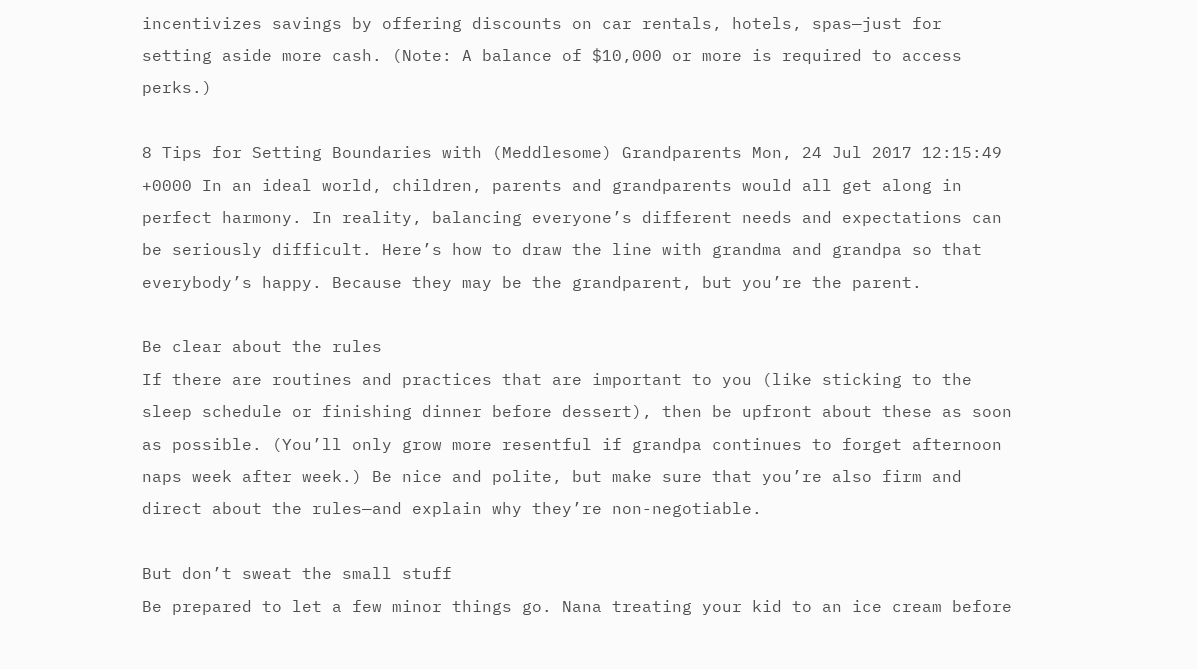incentivizes savings by offering discounts on car rentals, hotels, spas—just for setting aside more cash. (Note: A balance of $10,000 or more is required to access perks.)

8 Tips for Setting Boundaries with (Meddlesome) Grandparents Mon, 24 Jul 2017 12:15:49 +0000 In an ideal world, children, parents and grandparents would all get along in perfect harmony. In reality, balancing everyone’s different needs and expectations can be seriously difficult. Here’s how to draw the line with grandma and grandpa so that everybody’s happy. Because they may be the grandparent, but you’re the parent.

Be clear about the rules
If there are routines and practices that are important to you (like sticking to the sleep schedule or finishing dinner before dessert), then be upfront about these as soon as possible. (You’ll only grow more resentful if grandpa continues to forget afternoon naps week after week.) Be nice and polite, but make sure that you’re also firm and direct about the rules—and explain why they’re non-negotiable.

But don’t sweat the small stuff
Be prepared to let a few minor things go. Nana treating your kid to an ice cream before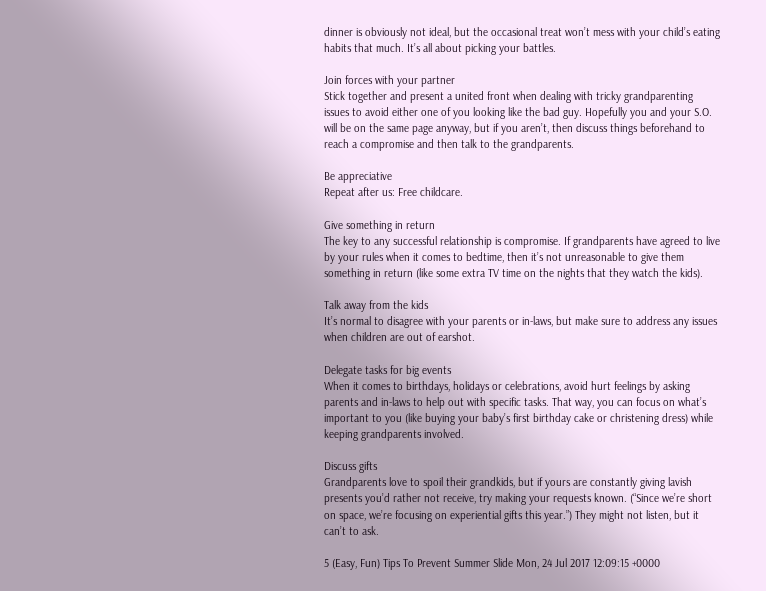dinner is obviously not ideal, but the occasional treat won’t mess with your child’s eating habits that much. It’s all about picking your battles.

Join forces with your partner
Stick together and present a united front when dealing with tricky grandparenting issues to avoid either one of you looking like the bad guy. Hopefully you and your S.O. will be on the same page anyway, but if you aren’t, then discuss things beforehand to reach a compromise and then talk to the grandparents.

Be appreciative
Repeat after us: Free childcare.

Give something in return
The key to any successful relationship is compromise. If grandparents have agreed to live by your rules when it comes to bedtime, then it’s not unreasonable to give them something in return (like some extra TV time on the nights that they watch the kids).

Talk away from the kids
It’s normal to disagree with your parents or in-laws, but make sure to address any issues when children are out of earshot.

Delegate tasks for big events
When it comes to birthdays, holidays or celebrations, avoid hurt feelings by asking parents and in-laws to help out with specific tasks. That way, you can focus on what’s important to you (like buying your baby’s first birthday cake or christening dress) while keeping grandparents involved.

Discuss gifts
Grandparents love to spoil their grandkids, but if yours are constantly giving lavish presents you’d rather not receive, try making your requests known. (“Since we’re short on space, we’re focusing on experiential gifts this year.”) They might not listen, but it can’t to ask.

5 (Easy, Fun) Tips To Prevent Summer Slide Mon, 24 Jul 2017 12:09:15 +0000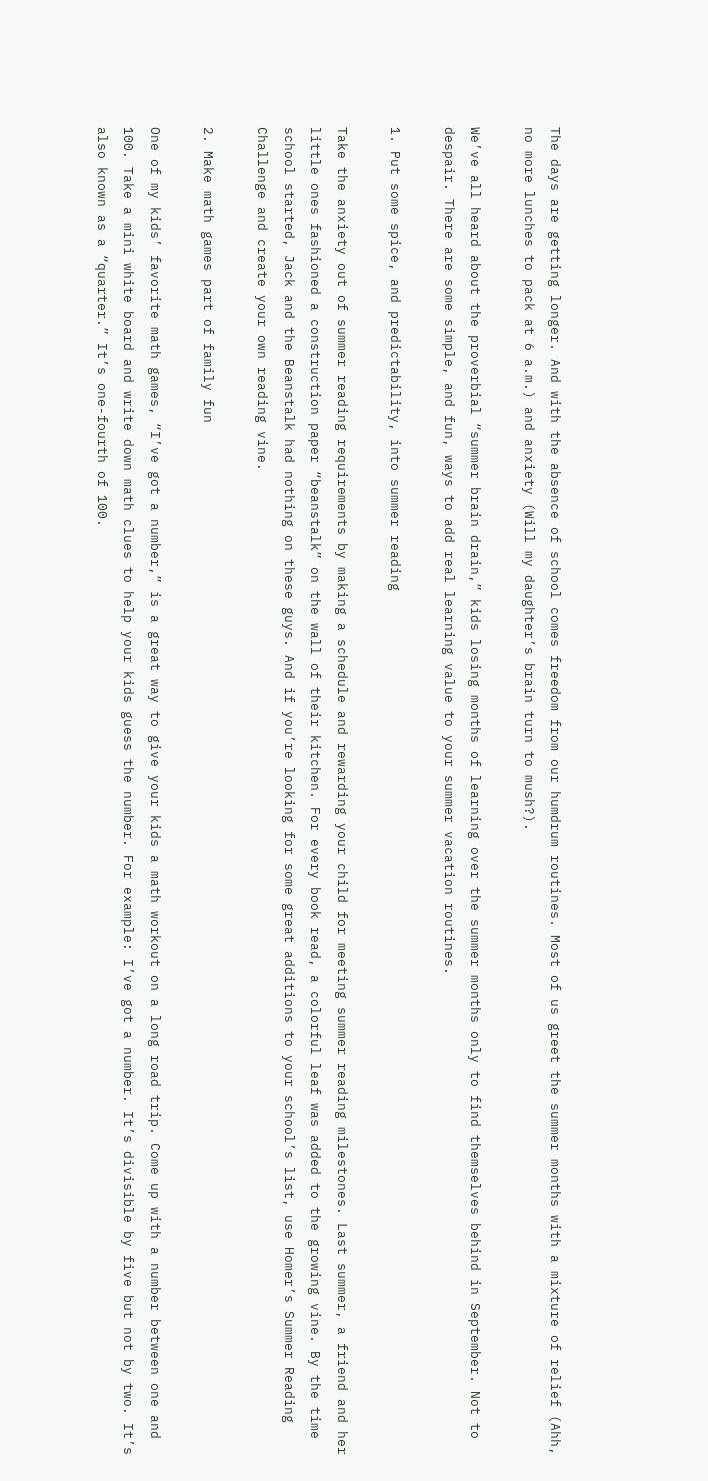The days are getting longer. And with the absence of school comes freedom from our humdrum routines. Most of us greet the summer months with a mixture of relief (Ahh, no more lunches to pack at 6 a.m.) and anxiety (Will my daughter’s brain turn to mush?).

We’ve all heard about the proverbial “summer brain drain,” kids losing months of learning over the summer months only to find themselves behind in September. Not to despair. There are some simple, and fun, ways to add real learning value to your summer vacation routines.

1. Put some spice, and predictability, into summer reading

Take the anxiety out of summer reading requirements by making a schedule and rewarding your child for meeting summer reading milestones. Last summer, a friend and her little ones fashioned a construction paper “beanstalk” on the wall of their kitchen. For every book read, a colorful leaf was added to the growing vine. By the time school started, Jack and the Beanstalk had nothing on these guys. And if you’re looking for some great additions to your school’s list, use Homer’s Summer Reading Challenge and create your own reading vine.

2. Make math games part of family fun

One of my kids’ favorite math games, “I’ve got a number,” is a great way to give your kids a math workout on a long road trip. Come up with a number between one and 100. Take a mini white board and write down math clues to help your kids guess the number. For example: I’ve got a number. It’s divisible by five but not by two. It’s also known as a “quarter.” It’s one-fourth of 100.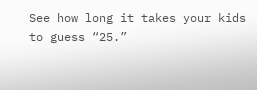See how long it takes your kids to guess “25.”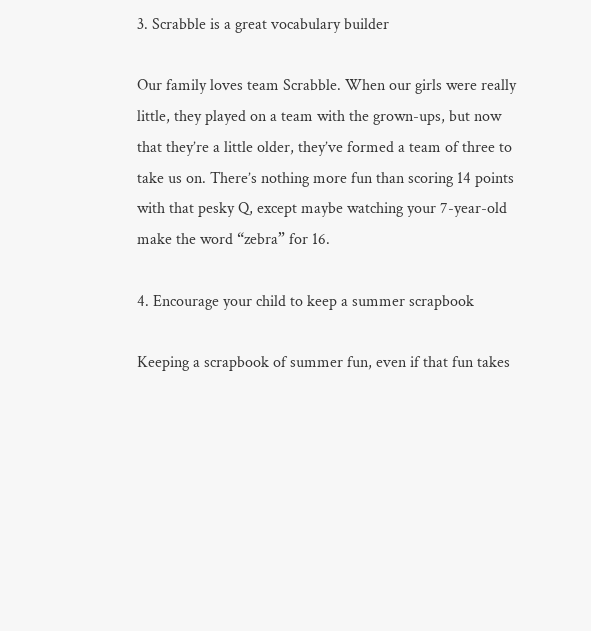3. Scrabble is a great vocabulary builder

Our family loves team Scrabble. When our girls were really little, they played on a team with the grown-ups, but now that they’re a little older, they’ve formed a team of three to take us on. There’s nothing more fun than scoring 14 points with that pesky Q, except maybe watching your 7-year-old make the word “zebra” for 16.

4. Encourage your child to keep a summer scrapbook

Keeping a scrapbook of summer fun, even if that fun takes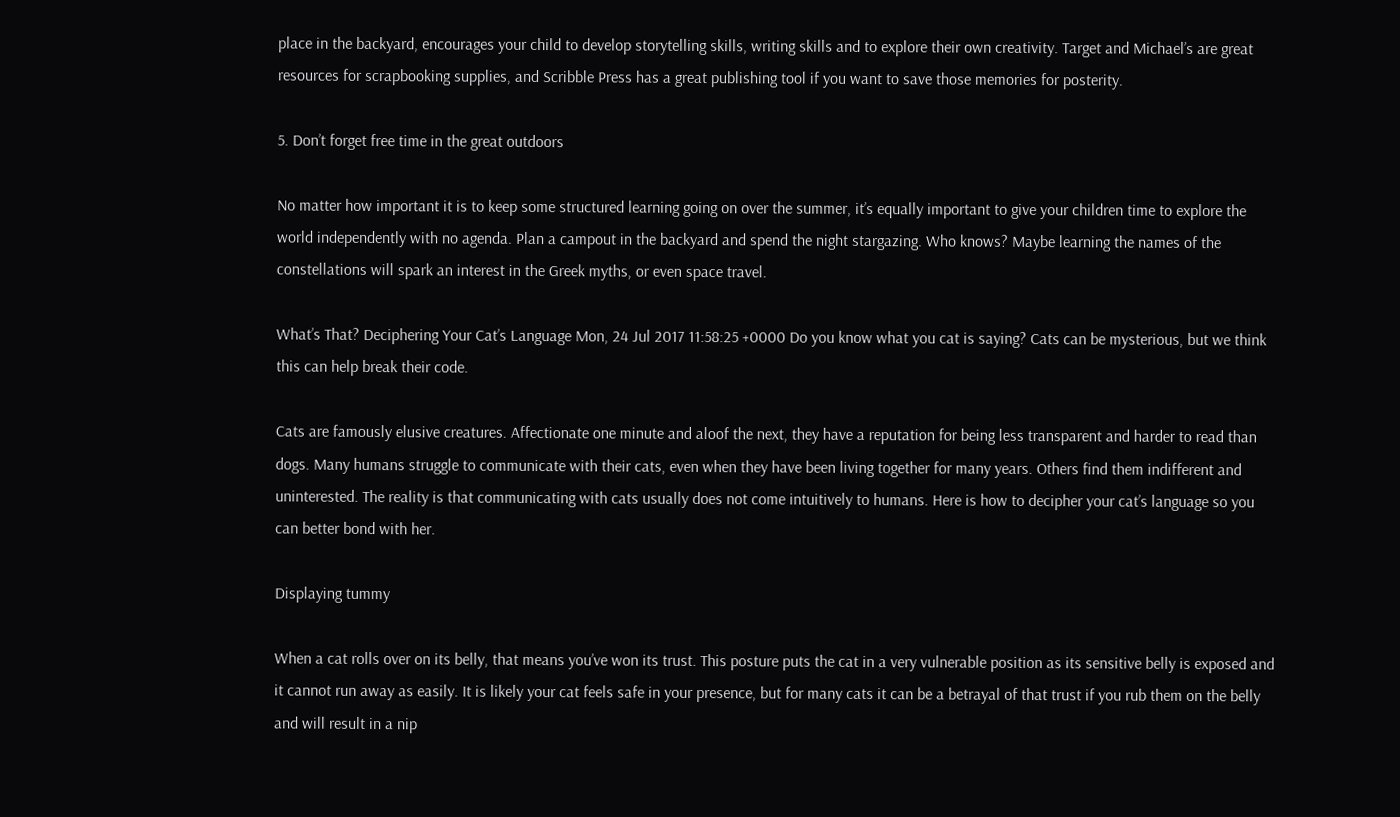place in the backyard, encourages your child to develop storytelling skills, writing skills and to explore their own creativity. Target and Michael’s are great resources for scrapbooking supplies, and Scribble Press has a great publishing tool if you want to save those memories for posterity.

5. Don’t forget free time in the great outdoors

No matter how important it is to keep some structured learning going on over the summer, it’s equally important to give your children time to explore the world independently with no agenda. Plan a campout in the backyard and spend the night stargazing. Who knows? Maybe learning the names of the constellations will spark an interest in the Greek myths, or even space travel.

What’s That? Deciphering Your Cat’s Language Mon, 24 Jul 2017 11:58:25 +0000 Do you know what you cat is saying? Cats can be mysterious, but we think this can help break their code.

Cats are famously elusive creatures. Affectionate one minute and aloof the next, they have a reputation for being less transparent and harder to read than dogs. Many humans struggle to communicate with their cats, even when they have been living together for many years. Others find them indifferent and uninterested. The reality is that communicating with cats usually does not come intuitively to humans. Here is how to decipher your cat’s language so you can better bond with her.

Displaying tummy

When a cat rolls over on its belly, that means you’ve won its trust. This posture puts the cat in a very vulnerable position as its sensitive belly is exposed and it cannot run away as easily. It is likely your cat feels safe in your presence, but for many cats it can be a betrayal of that trust if you rub them on the belly and will result in a nip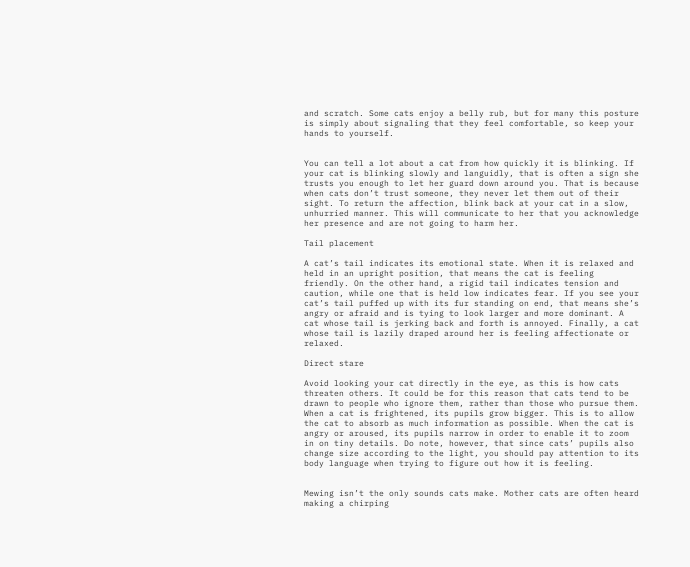and scratch. Some cats enjoy a belly rub, but for many this posture is simply about signaling that they feel comfortable, so keep your hands to yourself.


You can tell a lot about a cat from how quickly it is blinking. If your cat is blinking slowly and languidly, that is often a sign she trusts you enough to let her guard down around you. That is because when cats don’t trust someone, they never let them out of their sight. To return the affection, blink back at your cat in a slow, unhurried manner. This will communicate to her that you acknowledge her presence and are not going to harm her.

Tail placement

A cat’s tail indicates its emotional state. When it is relaxed and held in an upright position, that means the cat is feeling friendly. On the other hand, a rigid tail indicates tension and caution, while one that is held low indicates fear. If you see your cat’s tail puffed up with its fur standing on end, that means she’s angry or afraid and is tying to look larger and more dominant. A cat whose tail is jerking back and forth is annoyed. Finally, a cat whose tail is lazily draped around her is feeling affectionate or relaxed.

Direct stare

Avoid looking your cat directly in the eye, as this is how cats threaten others. It could be for this reason that cats tend to be drawn to people who ignore them, rather than those who pursue them. When a cat is frightened, its pupils grow bigger. This is to allow the cat to absorb as much information as possible. When the cat is angry or aroused, its pupils narrow in order to enable it to zoom in on tiny details. Do note, however, that since cats’ pupils also change size according to the light, you should pay attention to its body language when trying to figure out how it is feeling.


Mewing isn’t the only sounds cats make. Mother cats are often heard making a chirping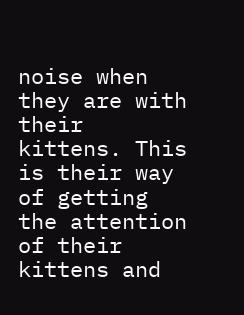noise when they are with their kittens. This is their way of getting the attention of their kittens and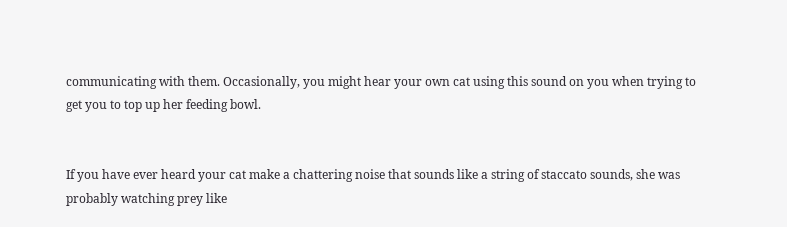communicating with them. Occasionally, you might hear your own cat using this sound on you when trying to get you to top up her feeding bowl.


If you have ever heard your cat make a chattering noise that sounds like a string of staccato sounds, she was probably watching prey like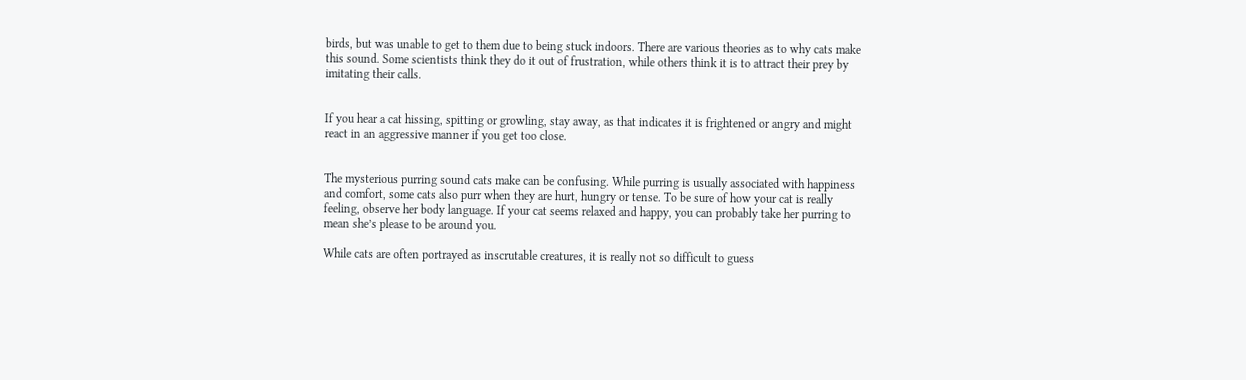birds, but was unable to get to them due to being stuck indoors. There are various theories as to why cats make this sound. Some scientists think they do it out of frustration, while others think it is to attract their prey by imitating their calls.


If you hear a cat hissing, spitting or growling, stay away, as that indicates it is frightened or angry and might react in an aggressive manner if you get too close.


The mysterious purring sound cats make can be confusing. While purring is usually associated with happiness and comfort, some cats also purr when they are hurt, hungry or tense. To be sure of how your cat is really feeling, observe her body language. If your cat seems relaxed and happy, you can probably take her purring to mean she’s please to be around you.

While cats are often portrayed as inscrutable creatures, it is really not so difficult to guess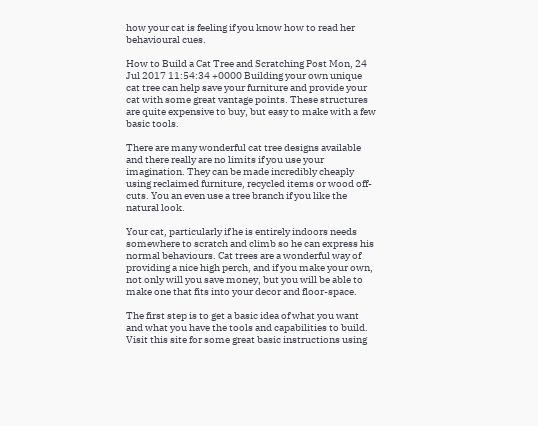how your cat is feeling if you know how to read her behavioural cues.

How to Build a Cat Tree and Scratching Post Mon, 24 Jul 2017 11:54:34 +0000 Building your own unique cat tree can help save your furniture and provide your cat with some great vantage points. These structures are quite expensive to buy, but easy to make with a few basic tools.

There are many wonderful cat tree designs available and there really are no limits if you use your imagination. They can be made incredibly cheaply using reclaimed furniture, recycled items or wood off-cuts. You an even use a tree branch if you like the natural look.

Your cat, particularly if he is entirely indoors needs somewhere to scratch and climb so he can express his normal behaviours. Cat trees are a wonderful way of providing a nice high perch, and if you make your own, not only will you save money, but you will be able to make one that fits into your decor and floor-space.

The first step is to get a basic idea of what you want and what you have the tools and capabilities to build. Visit this site for some great basic instructions using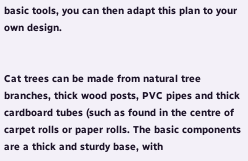basic tools, you can then adapt this plan to your own design.


Cat trees can be made from natural tree branches, thick wood posts, PVC pipes and thick cardboard tubes (such as found in the centre of carpet rolls or paper rolls. The basic components are a thick and sturdy base, with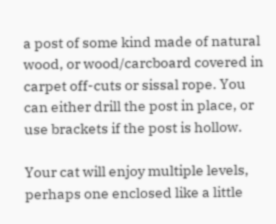a post of some kind made of natural wood, or wood/carcboard covered in carpet off-cuts or sissal rope. You can either drill the post in place, or use brackets if the post is hollow.

Your cat will enjoy multiple levels, perhaps one enclosed like a little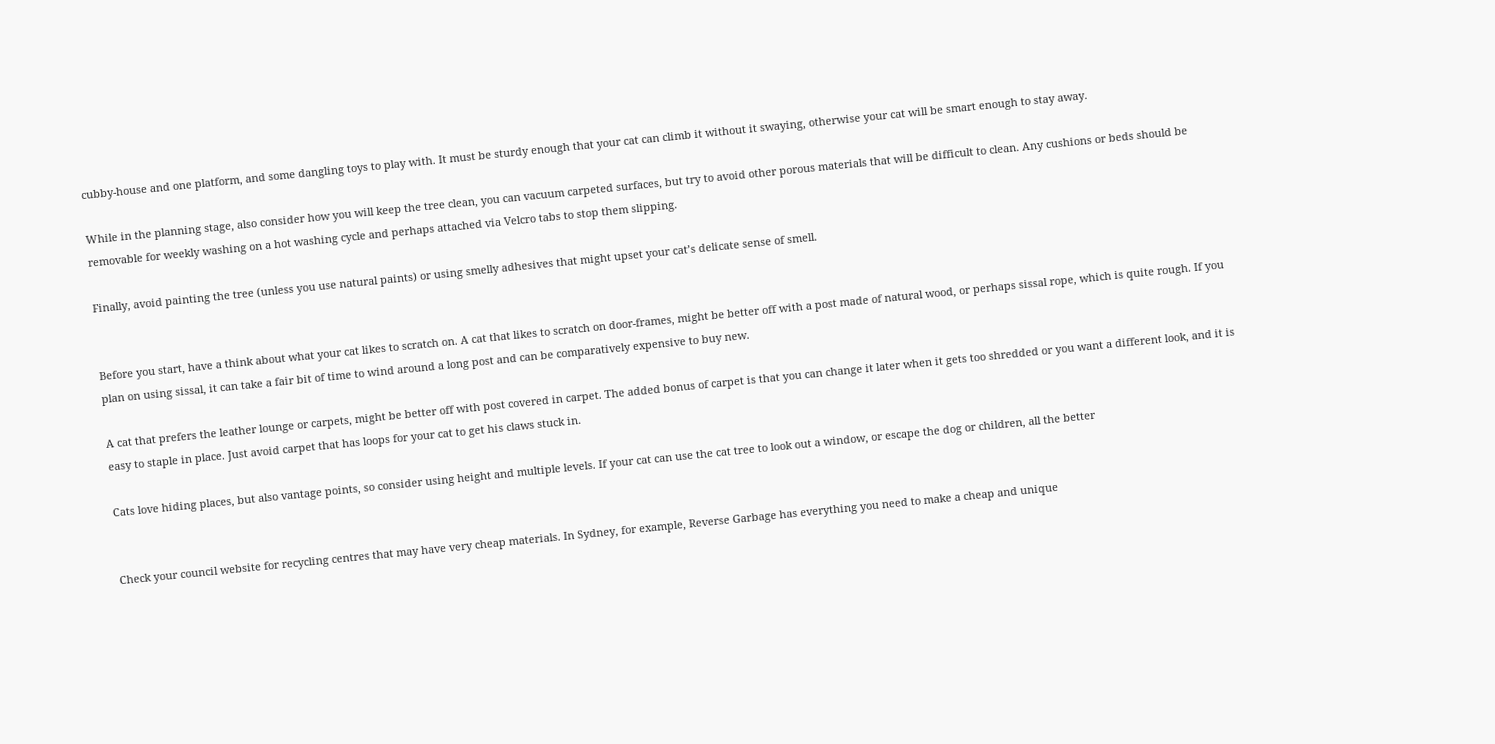cubby-house and one platform, and some dangling toys to play with. It must be sturdy enough that your cat can climb it without it swaying, otherwise your cat will be smart enough to stay away.

While in the planning stage, also consider how you will keep the tree clean, you can vacuum carpeted surfaces, but try to avoid other porous materials that will be difficult to clean. Any cushions or beds should be removable for weekly washing on a hot washing cycle and perhaps attached via Velcro tabs to stop them slipping.

Finally, avoid painting the tree (unless you use natural paints) or using smelly adhesives that might upset your cat’s delicate sense of smell.


Before you start, have a think about what your cat likes to scratch on. A cat that likes to scratch on door-frames, might be better off with a post made of natural wood, or perhaps sissal rope, which is quite rough. If you plan on using sissal, it can take a fair bit of time to wind around a long post and can be comparatively expensive to buy new.

A cat that prefers the leather lounge or carpets, might be better off with post covered in carpet. The added bonus of carpet is that you can change it later when it gets too shredded or you want a different look, and it is easy to staple in place. Just avoid carpet that has loops for your cat to get his claws stuck in.

Cats love hiding places, but also vantage points, so consider using height and multiple levels. If your cat can use the cat tree to look out a window, or escape the dog or children, all the better


Check your council website for recycling centres that may have very cheap materials. In Sydney, for example, Reverse Garbage has everything you need to make a cheap and unique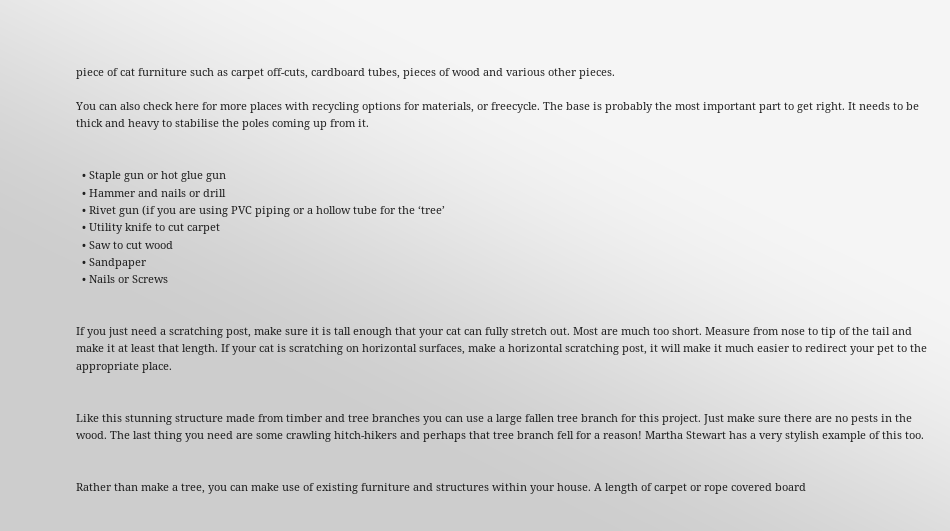piece of cat furniture such as carpet off-cuts, cardboard tubes, pieces of wood and various other pieces.

You can also check here for more places with recycling options for materials, or freecycle. The base is probably the most important part to get right. It needs to be thick and heavy to stabilise the poles coming up from it.


  • Staple gun or hot glue gun
  • Hammer and nails or drill
  • Rivet gun (if you are using PVC piping or a hollow tube for the ‘tree’
  • Utility knife to cut carpet
  • Saw to cut wood
  • Sandpaper
  • Nails or Screws


If you just need a scratching post, make sure it is tall enough that your cat can fully stretch out. Most are much too short. Measure from nose to tip of the tail and make it at least that length. If your cat is scratching on horizontal surfaces, make a horizontal scratching post, it will make it much easier to redirect your pet to the appropriate place.


Like this stunning structure made from timber and tree branches you can use a large fallen tree branch for this project. Just make sure there are no pests in the wood. The last thing you need are some crawling hitch-hikers and perhaps that tree branch fell for a reason! Martha Stewart has a very stylish example of this too.


Rather than make a tree, you can make use of existing furniture and structures within your house. A length of carpet or rope covered board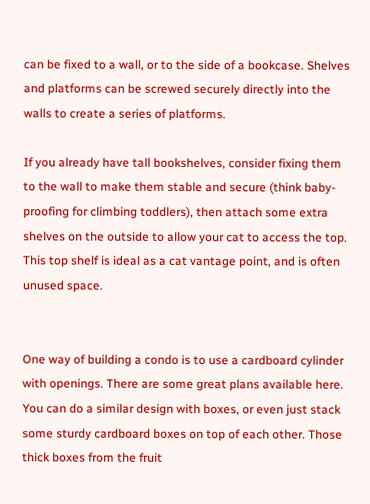can be fixed to a wall, or to the side of a bookcase. Shelves and platforms can be screwed securely directly into the walls to create a series of platforms.

If you already have tall bookshelves, consider fixing them to the wall to make them stable and secure (think baby-proofing for climbing toddlers), then attach some extra shelves on the outside to allow your cat to access the top. This top shelf is ideal as a cat vantage point, and is often unused space.


One way of building a condo is to use a cardboard cylinder with openings. There are some great plans available here. You can do a similar design with boxes, or even just stack some sturdy cardboard boxes on top of each other. Those thick boxes from the fruit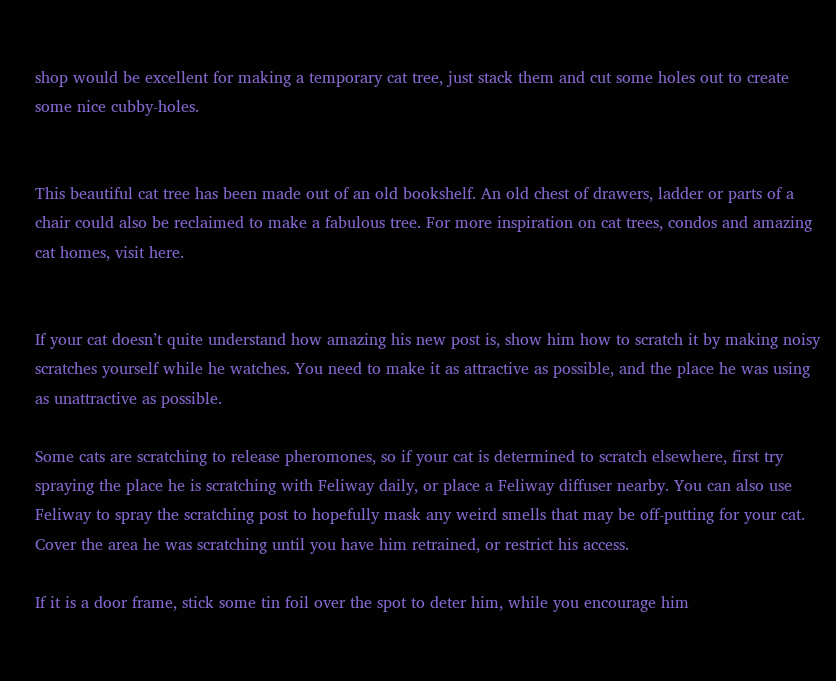shop would be excellent for making a temporary cat tree, just stack them and cut some holes out to create some nice cubby-holes.


This beautiful cat tree has been made out of an old bookshelf. An old chest of drawers, ladder or parts of a chair could also be reclaimed to make a fabulous tree. For more inspiration on cat trees, condos and amazing cat homes, visit here.


If your cat doesn’t quite understand how amazing his new post is, show him how to scratch it by making noisy scratches yourself while he watches. You need to make it as attractive as possible, and the place he was using as unattractive as possible.

Some cats are scratching to release pheromones, so if your cat is determined to scratch elsewhere, first try spraying the place he is scratching with Feliway daily, or place a Feliway diffuser nearby. You can also use Feliway to spray the scratching post to hopefully mask any weird smells that may be off-putting for your cat. Cover the area he was scratching until you have him retrained, or restrict his access.

If it is a door frame, stick some tin foil over the spot to deter him, while you encourage him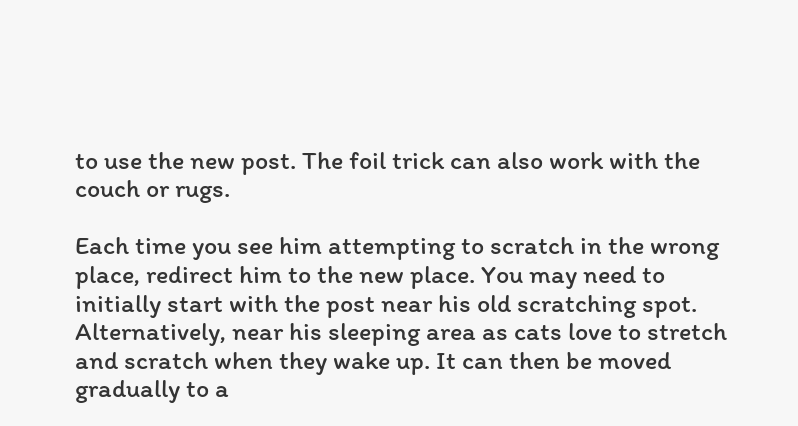to use the new post. The foil trick can also work with the couch or rugs.

Each time you see him attempting to scratch in the wrong place, redirect him to the new place. You may need to initially start with the post near his old scratching spot. Alternatively, near his sleeping area as cats love to stretch and scratch when they wake up. It can then be moved gradually to a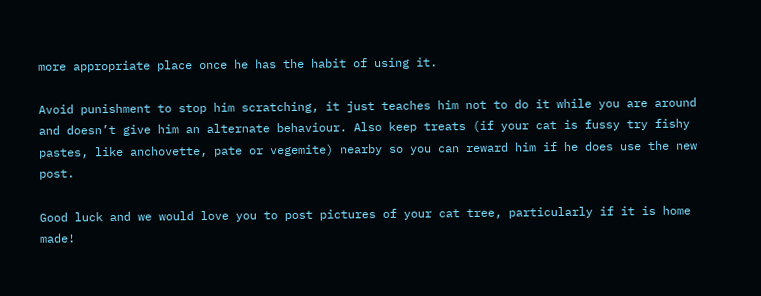more appropriate place once he has the habit of using it.

Avoid punishment to stop him scratching, it just teaches him not to do it while you are around and doesn’t give him an alternate behaviour. Also keep treats (if your cat is fussy try fishy pastes, like anchovette, pate or vegemite) nearby so you can reward him if he does use the new post.

Good luck and we would love you to post pictures of your cat tree, particularly if it is home made!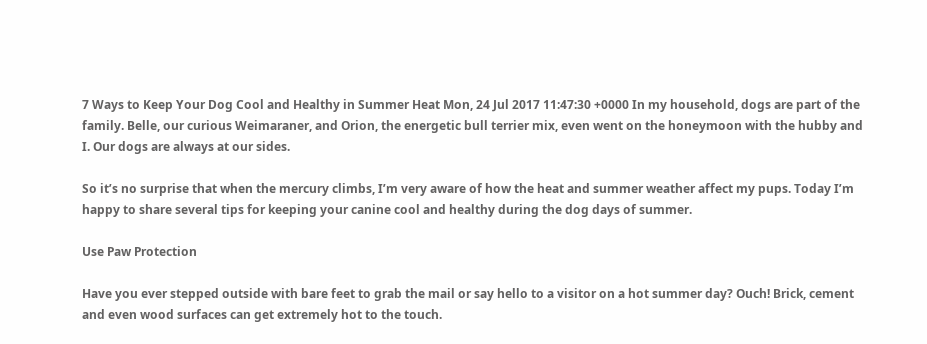7 Ways to Keep Your Dog Cool and Healthy in Summer Heat Mon, 24 Jul 2017 11:47:30 +0000 In my household, dogs are part of the family. Belle, our curious Weimaraner, and Orion, the energetic bull terrier mix, even went on the honeymoon with the hubby and I. Our dogs are always at our sides.

So it’s no surprise that when the mercury climbs, I’m very aware of how the heat and summer weather affect my pups. Today I’m happy to share several tips for keeping your canine cool and healthy during the dog days of summer.

Use Paw Protection

Have you ever stepped outside with bare feet to grab the mail or say hello to a visitor on a hot summer day? Ouch! Brick, cement and even wood surfaces can get extremely hot to the touch.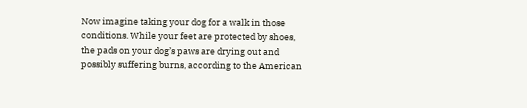Now imagine taking your dog for a walk in those conditions. While your feet are protected by shoes, the pads on your dog’s paws are drying out and possibly suffering burns, according to the American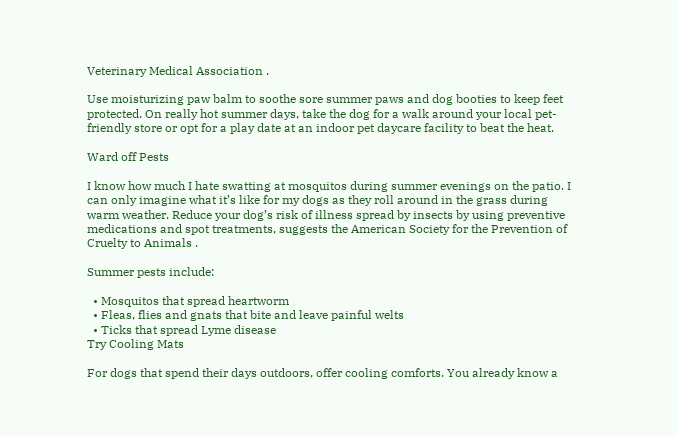Veterinary Medical Association .

Use moisturizing paw balm to soothe sore summer paws and dog booties to keep feet protected. On really hot summer days, take the dog for a walk around your local pet-friendly store or opt for a play date at an indoor pet daycare facility to beat the heat.

Ward off Pests

I know how much I hate swatting at mosquitos during summer evenings on the patio. I can only imagine what it’s like for my dogs as they roll around in the grass during warm weather. Reduce your dog’s risk of illness spread by insects by using preventive medications and spot treatments, suggests the American Society for the Prevention of Cruelty to Animals .

Summer pests include:

  • Mosquitos that spread heartworm
  • Fleas, flies and gnats that bite and leave painful welts
  • Ticks that spread Lyme disease
Try Cooling Mats

For dogs that spend their days outdoors, offer cooling comforts. You already know a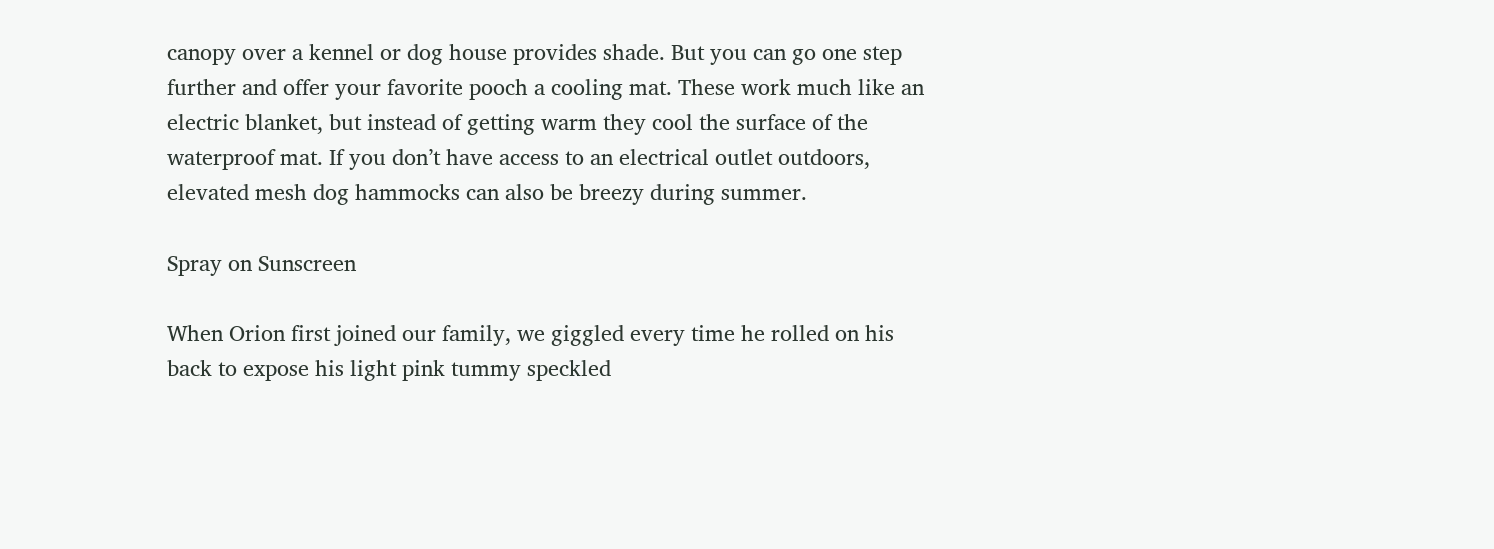canopy over a kennel or dog house provides shade. But you can go one step further and offer your favorite pooch a cooling mat. These work much like an electric blanket, but instead of getting warm they cool the surface of the waterproof mat. If you don’t have access to an electrical outlet outdoors, elevated mesh dog hammocks can also be breezy during summer.

Spray on Sunscreen

When Orion first joined our family, we giggled every time he rolled on his back to expose his light pink tummy speckled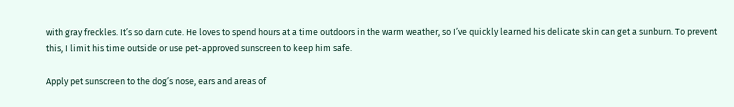with gray freckles. It’s so darn cute. He loves to spend hours at a time outdoors in the warm weather, so I’ve quickly learned his delicate skin can get a sunburn. To prevent this, I limit his time outside or use pet-approved sunscreen to keep him safe.

Apply pet sunscreen to the dog’s nose, ears and areas of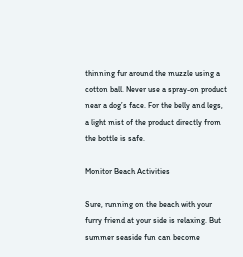thinning fur around the muzzle using a cotton ball. Never use a spray-on product near a dog’s face. For the belly and legs, a light mist of the product directly from the bottle is safe.

Monitor Beach Activities

Sure, running on the beach with your furry friend at your side is relaxing. But summer seaside fun can become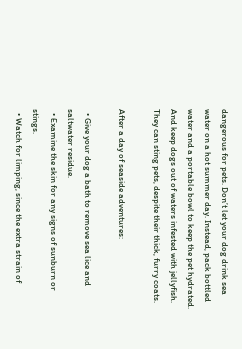dangerous for pets. Don’t let your dog drink sea water on a hot summer day. Instead, pack bottled water and a portable bowl to keep the pet hydrated. And keep dogs out of waters infested with jellyfish. They can sting pets, despite their thick, furry coats.

After a day of seaside adventures:

  • Give your dog a bath to remove sea lice and saltwater residue.
  • Examine the skin for any signs of sunburn or stings.
  • Watch for limping, since the extra strain of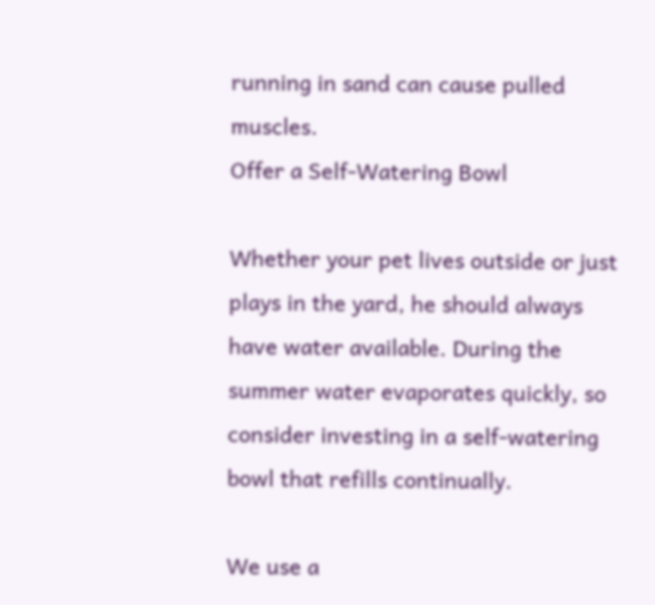running in sand can cause pulled muscles.
Offer a Self-Watering Bowl

Whether your pet lives outside or just plays in the yard, he should always have water available. During the summer water evaporates quickly, so consider investing in a self-watering bowl that refills continually.

We use a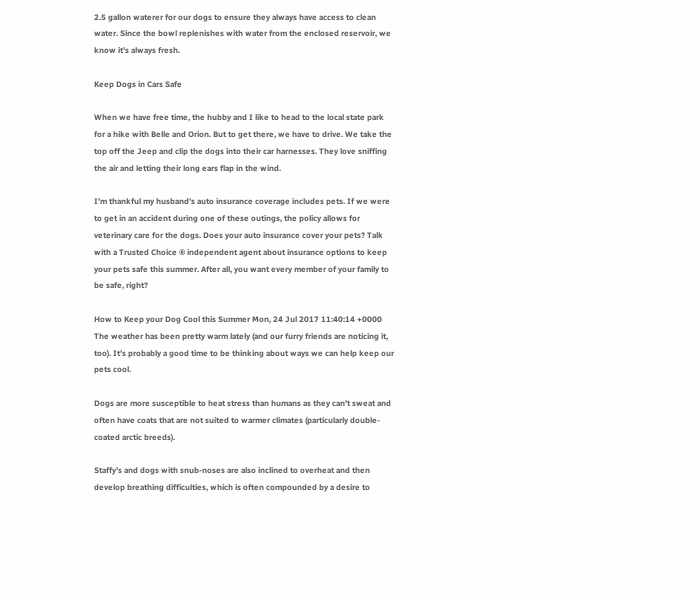2.5 gallon waterer for our dogs to ensure they always have access to clean water. Since the bowl replenishes with water from the enclosed reservoir, we know it’s always fresh.

Keep Dogs in Cars Safe

When we have free time, the hubby and I like to head to the local state park for a hike with Belle and Orion. But to get there, we have to drive. We take the top off the Jeep and clip the dogs into their car harnesses. They love sniffing the air and letting their long ears flap in the wind.

I’m thankful my husband’s auto insurance coverage includes pets. If we were to get in an accident during one of these outings, the policy allows for veterinary care for the dogs. Does your auto insurance cover your pets? Talk with a Trusted Choice ® independent agent about insurance options to keep your pets safe this summer. After all, you want every member of your family to be safe, right?

How to Keep your Dog Cool this Summer Mon, 24 Jul 2017 11:40:14 +0000 The weather has been pretty warm lately (and our furry friends are noticing it, too). It’s probably a good time to be thinking about ways we can help keep our pets cool.

Dogs are more susceptible to heat stress than humans as they can’t sweat and often have coats that are not suited to warmer climates (particularly double-coated arctic breeds).

Staffy’s and dogs with snub-noses are also inclined to overheat and then develop breathing difficulties, which is often compounded by a desire to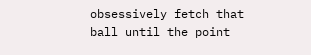obsessively fetch that ball until the point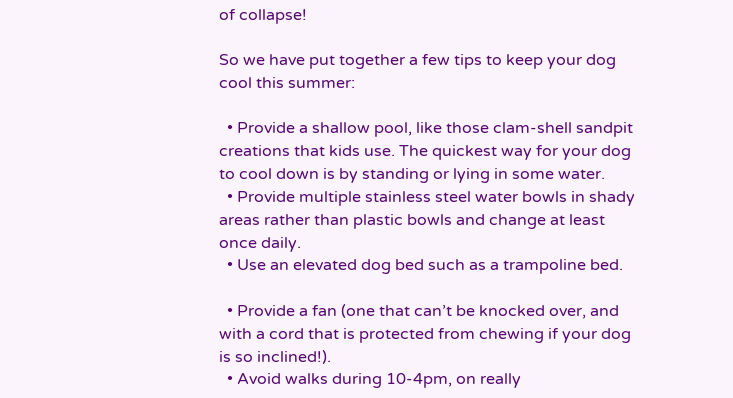of collapse!

So we have put together a few tips to keep your dog cool this summer:

  • Provide a shallow pool, like those clam-shell sandpit creations that kids use. The quickest way for your dog to cool down is by standing or lying in some water.
  • Provide multiple stainless steel water bowls in shady areas rather than plastic bowls and change at least once daily.
  • Use an elevated dog bed such as a trampoline bed.

  • Provide a fan (one that can’t be knocked over, and with a cord that is protected from chewing if your dog is so inclined!).
  • Avoid walks during 10-4pm, on really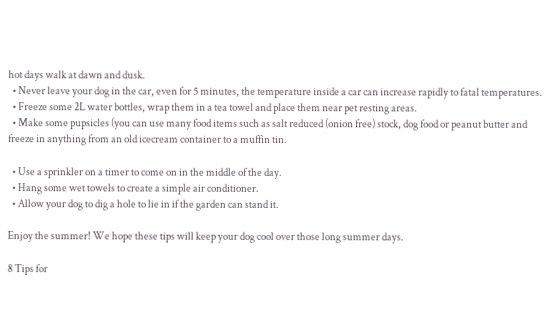hot days walk at dawn and dusk.
  • Never leave your dog in the car, even for 5 minutes, the temperature inside a car can increase rapidly to fatal temperatures.
  • Freeze some 2L water bottles, wrap them in a tea towel and place them near pet resting areas.
  • Make some pupsicles (you can use many food items such as salt reduced (onion free) stock, dog food or peanut butter and freeze in anything from an old icecream container to a muffin tin.

  • Use a sprinkler on a timer to come on in the middle of the day.
  • Hang some wet towels to create a simple air conditioner.
  • Allow your dog to dig a hole to lie in if the garden can stand it.

Enjoy the summer! We hope these tips will keep your dog cool over those long summer days.

8 Tips for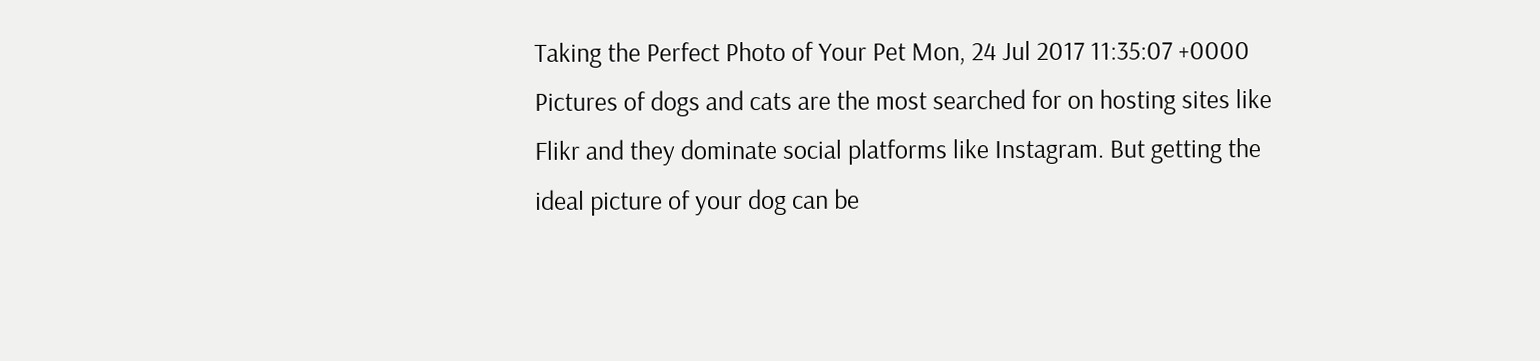Taking the Perfect Photo of Your Pet Mon, 24 Jul 2017 11:35:07 +0000 Pictures of dogs and cats are the most searched for on hosting sites like Flikr and they dominate social platforms like Instagram. But getting the ideal picture of your dog can be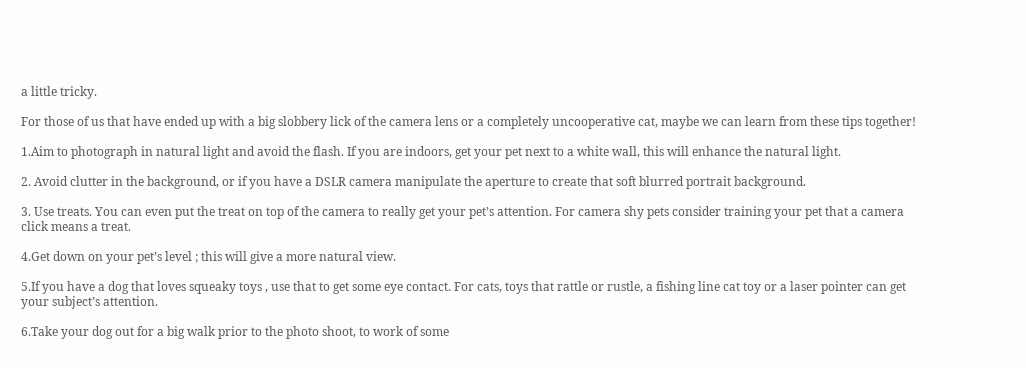a little tricky.

For those of us that have ended up with a big slobbery lick of the camera lens or a completely uncooperative cat, maybe we can learn from these tips together!

1.Aim to photograph in natural light and avoid the flash. If you are indoors, get your pet next to a white wall, this will enhance the natural light.

2. Avoid clutter in the background, or if you have a DSLR camera manipulate the aperture to create that soft blurred portrait background.

3. Use treats. You can even put the treat on top of the camera to really get your pet’s attention. For camera shy pets consider training your pet that a camera click means a treat.

4.Get down on your pet’s level ; this will give a more natural view.

5.If you have a dog that loves squeaky toys , use that to get some eye contact. For cats, toys that rattle or rustle, a fishing line cat toy or a laser pointer can get your subject’s attention.

6.Take your dog out for a big walk prior to the photo shoot, to work of some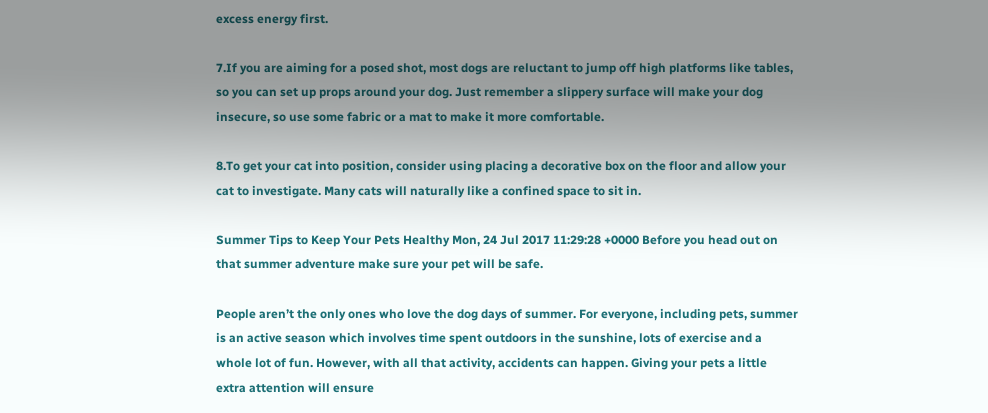excess energy first.

7.If you are aiming for a posed shot, most dogs are reluctant to jump off high platforms like tables, so you can set up props around your dog. Just remember a slippery surface will make your dog insecure, so use some fabric or a mat to make it more comfortable.

8.To get your cat into position, consider using placing a decorative box on the floor and allow your cat to investigate. Many cats will naturally like a confined space to sit in.

Summer Tips to Keep Your Pets Healthy Mon, 24 Jul 2017 11:29:28 +0000 Before you head out on that summer adventure make sure your pet will be safe.

People aren’t the only ones who love the dog days of summer. For everyone, including pets, summer is an active season which involves time spent outdoors in the sunshine, lots of exercise and a whole lot of fun. However, with all that activity, accidents can happen. Giving your pets a little extra attention will ensure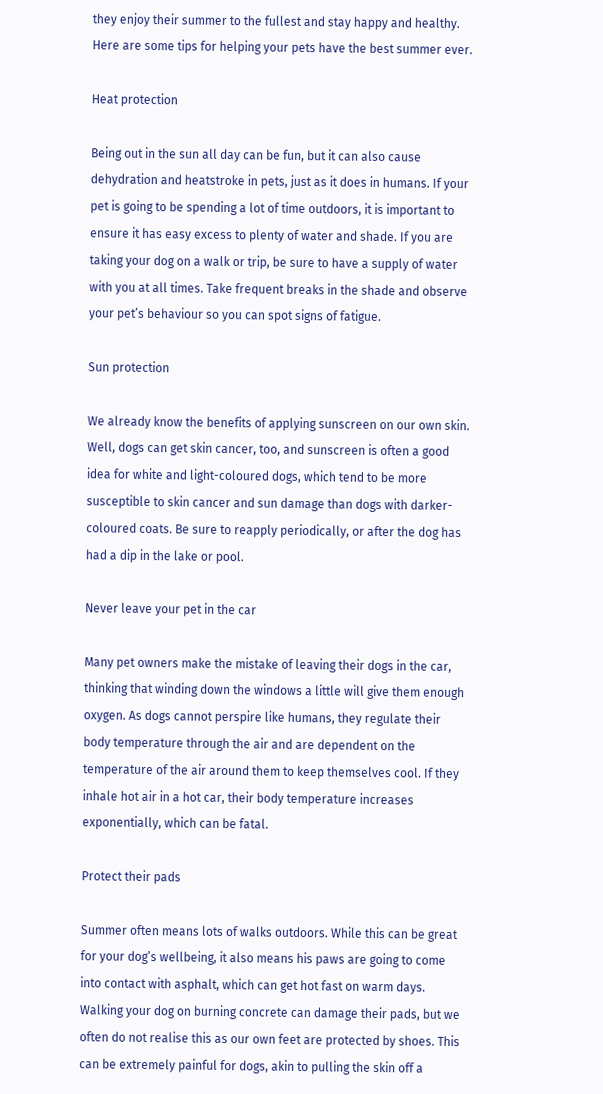they enjoy their summer to the fullest and stay happy and healthy. Here are some tips for helping your pets have the best summer ever.

Heat protection

Being out in the sun all day can be fun, but it can also cause dehydration and heatstroke in pets, just as it does in humans. If your pet is going to be spending a lot of time outdoors, it is important to ensure it has easy excess to plenty of water and shade. If you are taking your dog on a walk or trip, be sure to have a supply of water with you at all times. Take frequent breaks in the shade and observe your pet’s behaviour so you can spot signs of fatigue.

Sun protection

We already know the benefits of applying sunscreen on our own skin. Well, dogs can get skin cancer, too, and sunscreen is often a good idea for white and light-coloured dogs, which tend to be more susceptible to skin cancer and sun damage than dogs with darker-coloured coats. Be sure to reapply periodically, or after the dog has had a dip in the lake or pool.

Never leave your pet in the car

Many pet owners make the mistake of leaving their dogs in the car, thinking that winding down the windows a little will give them enough oxygen. As dogs cannot perspire like humans, they regulate their body temperature through the air and are dependent on the temperature of the air around them to keep themselves cool. If they inhale hot air in a hot car, their body temperature increases exponentially, which can be fatal.

Protect their pads

Summer often means lots of walks outdoors. While this can be great for your dog’s wellbeing, it also means his paws are going to come into contact with asphalt, which can get hot fast on warm days. Walking your dog on burning concrete can damage their pads, but we often do not realise this as our own feet are protected by shoes. This can be extremely painful for dogs, akin to pulling the skin off a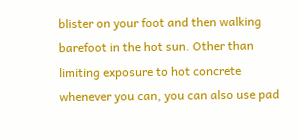blister on your foot and then walking barefoot in the hot sun. Other than limiting exposure to hot concrete whenever you can, you can also use pad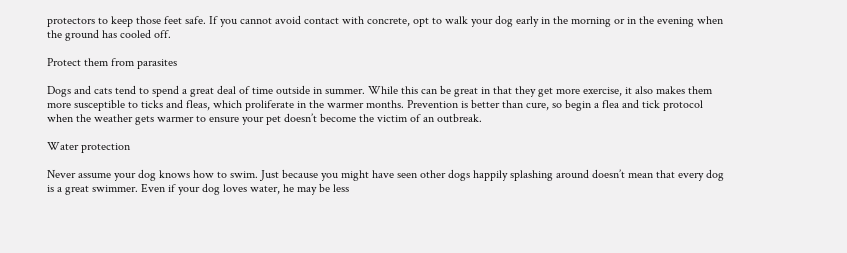protectors to keep those feet safe. If you cannot avoid contact with concrete, opt to walk your dog early in the morning or in the evening when the ground has cooled off.

Protect them from parasites

Dogs and cats tend to spend a great deal of time outside in summer. While this can be great in that they get more exercise, it also makes them more susceptible to ticks and fleas, which proliferate in the warmer months. Prevention is better than cure, so begin a flea and tick protocol when the weather gets warmer to ensure your pet doesn’t become the victim of an outbreak.

Water protection

Never assume your dog knows how to swim. Just because you might have seen other dogs happily splashing around doesn’t mean that every dog is a great swimmer. Even if your dog loves water, he may be less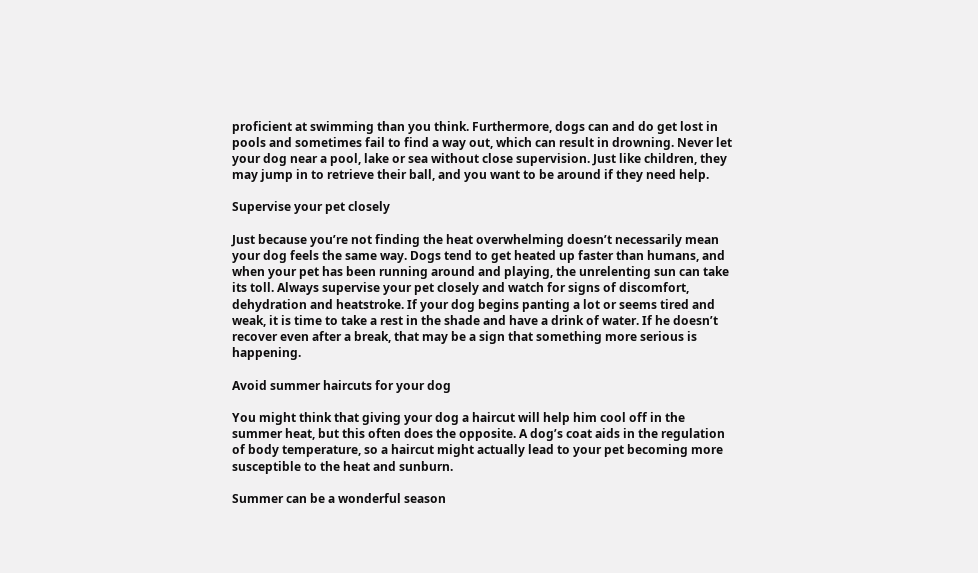proficient at swimming than you think. Furthermore, dogs can and do get lost in pools and sometimes fail to find a way out, which can result in drowning. Never let your dog near a pool, lake or sea without close supervision. Just like children, they may jump in to retrieve their ball, and you want to be around if they need help.

Supervise your pet closely

Just because you’re not finding the heat overwhelming doesn’t necessarily mean your dog feels the same way. Dogs tend to get heated up faster than humans, and when your pet has been running around and playing, the unrelenting sun can take its toll. Always supervise your pet closely and watch for signs of discomfort, dehydration and heatstroke. If your dog begins panting a lot or seems tired and weak, it is time to take a rest in the shade and have a drink of water. If he doesn’t recover even after a break, that may be a sign that something more serious is happening.

Avoid summer haircuts for your dog

You might think that giving your dog a haircut will help him cool off in the summer heat, but this often does the opposite. A dog’s coat aids in the regulation of body temperature, so a haircut might actually lead to your pet becoming more susceptible to the heat and sunburn.

Summer can be a wonderful season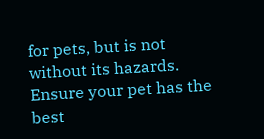for pets, but is not without its hazards. Ensure your pet has the best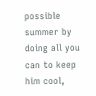possible summer by doing all you can to keep him cool,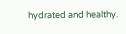hydrated and healthy.